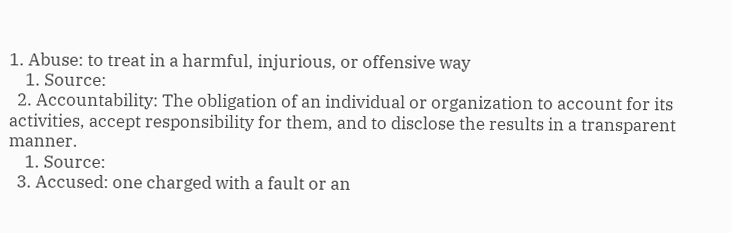1. Abuse: to treat in a harmful, injurious, or offensive way
    1. Source:
  2. Accountability: The obligation of an individual or organization to account for its activities, accept responsibility for them, and to disclose the results in a transparent manner.
    1. Source:
  3. Accused: one charged with a fault or an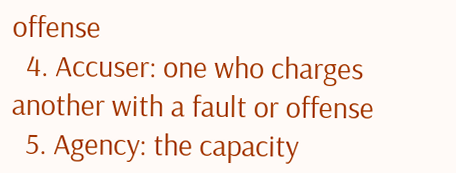offense
  4. Accuser: one who charges another with a fault or offense
  5. Agency: the capacity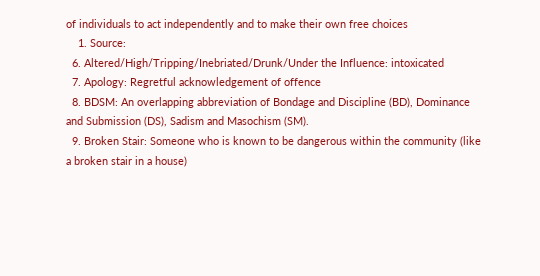of individuals to act independently and to make their own free choices
    1. Source:
  6. Altered/High/Tripping/Inebriated/Drunk/Under the Influence: intoxicated
  7. Apology: Regretful acknowledgement of offence
  8. BDSM: An overlapping abbreviation of Bondage and Discipline (BD), Dominance and Submission (DS), Sadism and Masochism (SM).
  9. Broken Stair: Someone who is known to be dangerous within the community (like a broken stair in a house)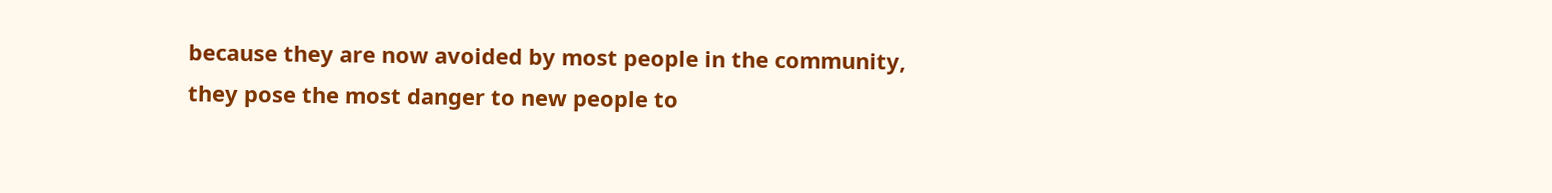because they are now avoided by most people in the community, they pose the most danger to new people to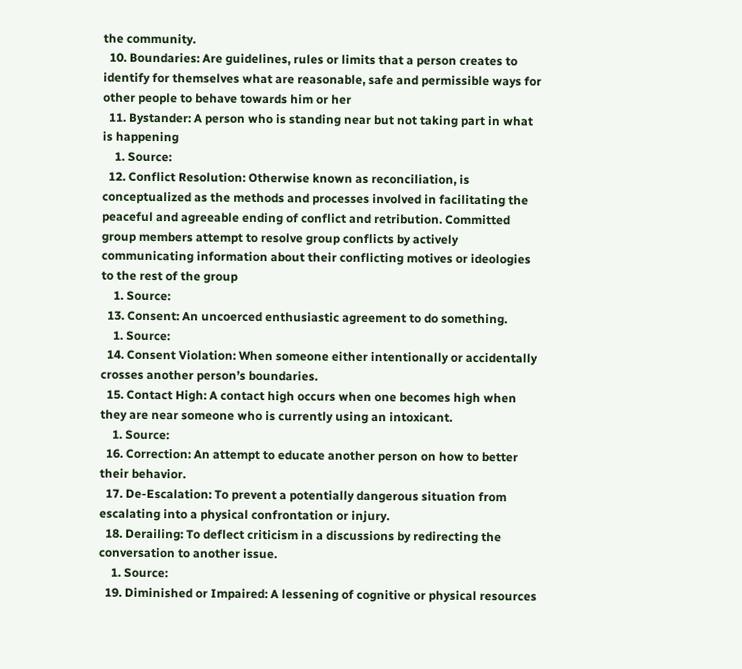the community.
  10. Boundaries: Are guidelines, rules or limits that a person creates to identify for themselves what are reasonable, safe and permissible ways for other people to behave towards him or her
  11. Bystander: A person who is standing near but not taking part in what is happening
    1. Source:
  12. Conflict Resolution: Otherwise known as reconciliation, is conceptualized as the methods and processes involved in facilitating the peaceful and agreeable ending of conflict and retribution. Committed group members attempt to resolve group conflicts by actively communicating information about their conflicting motives or ideologies to the rest of the group
    1. Source:
  13. Consent: An uncoerced enthusiastic agreement to do something.
    1. Source:
  14. Consent Violation: When someone either intentionally or accidentally crosses another person’s boundaries.
  15. Contact High: A contact high occurs when one becomes high when they are near someone who is currently using an intoxicant.
    1. Source:
  16. Correction: An attempt to educate another person on how to better their behavior.
  17. De-Escalation: To prevent a potentially dangerous situation from escalating into a physical confrontation or injury.
  18. Derailing: To deflect criticism in a discussions by redirecting the conversation to another issue.
    1. Source:
  19. Diminished or Impaired: A lessening of cognitive or physical resources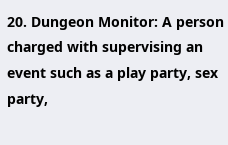20. Dungeon Monitor: A person charged with supervising an event such as a play party, sex party,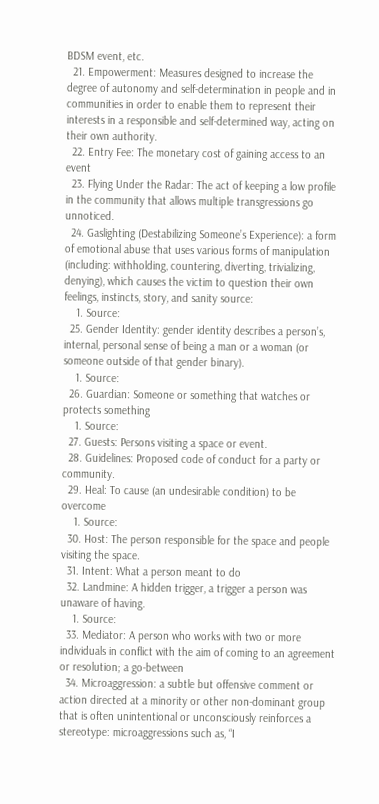BDSM event, etc.
  21. Empowerment: Measures designed to increase the degree of autonomy and self-determination in people and in communities in order to enable them to represent their interests in a responsible and self-determined way, acting on their own authority.
  22. Entry Fee: The monetary cost of gaining access to an event
  23. Flying Under the Radar: The act of keeping a low profile in the community that allows multiple transgressions go unnoticed.
  24. Gaslighting (Destabilizing Someone’s Experience): a form of emotional abuse that uses various forms of manipulation (including: withholding, countering, diverting, trivializing, denying), which causes the victim to question their own feelings, instincts, story, and sanity source:
    1. Source:
  25. Gender Identity: gender identity describes a person’s, internal, personal sense of being a man or a woman (or someone outside of that gender binary).
    1. Source:
  26. Guardian: Someone or something that watches or protects something
    1. Source:
  27. Guests: Persons visiting a space or event.
  28. Guidelines: Proposed code of conduct for a party or community.
  29. Heal: To cause (an undesirable condition) to be overcome
    1. Source:
  30. Host: The person responsible for the space and people visiting the space.
  31. Intent: What a person meant to do
  32. Landmine: A hidden trigger, a trigger a person was unaware of having.
    1. Source:
  33. Mediator: A person who works with two or more individuals in conflict with the aim of coming to an agreement or resolution; a go-between
  34. Microaggression: a subtle but offensive comment or action directed at a minority or other non-dominant group that is often unintentional or unconsciously reinforces a stereotype: microaggressions such as, “I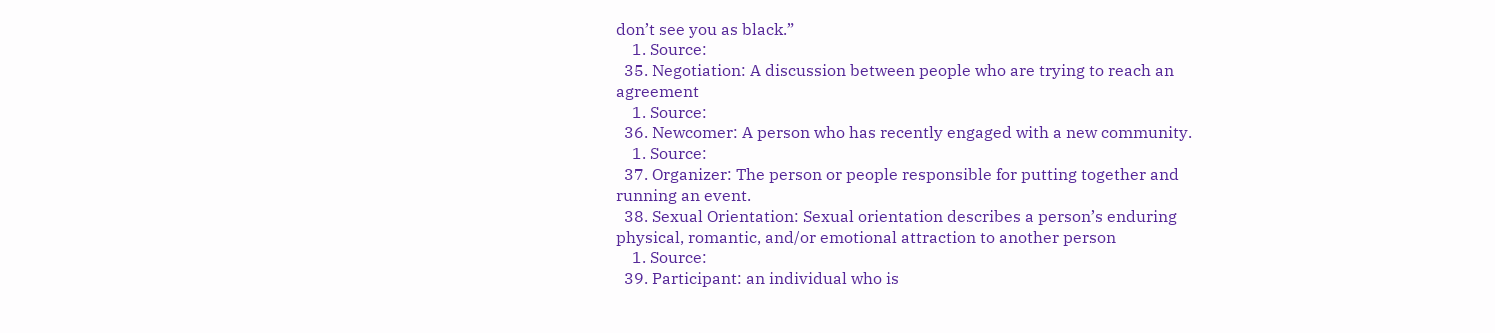don’t see you as black.”
    1. Source:
  35. Negotiation: A discussion between people who are trying to reach an agreement
    1. Source:
  36. Newcomer: A person who has recently engaged with a new community.
    1. Source:
  37. Organizer: The person or people responsible for putting together and running an event.
  38. Sexual Orientation: Sexual orientation describes a person’s enduring physical, romantic, and/or emotional attraction to another person
    1. Source:
  39. Participant: an individual who is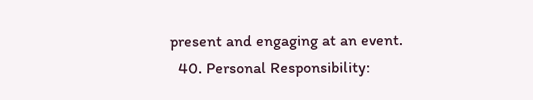present and engaging at an event.
  40. Personal Responsibility: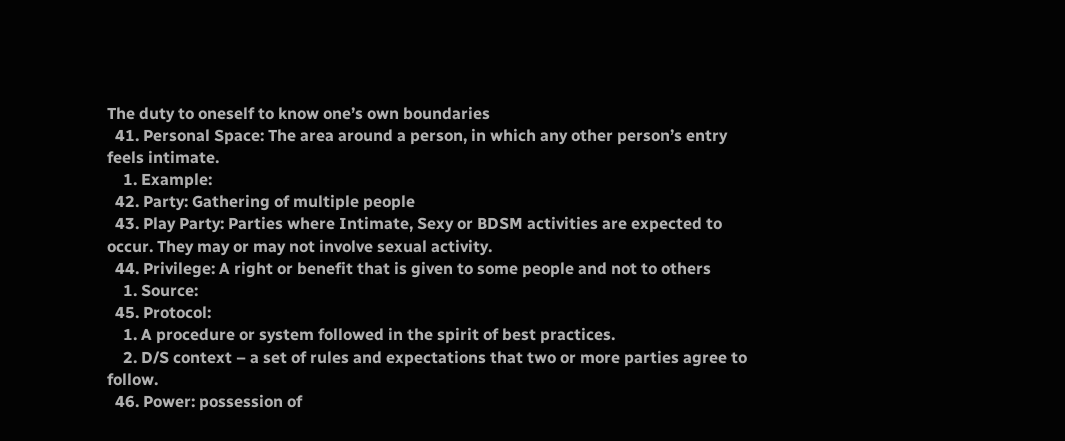The duty to oneself to know one’s own boundaries
  41. Personal Space: The area around a person, in which any other person’s entry feels intimate.
    1. Example:
  42. Party: Gathering of multiple people
  43. Play Party: Parties where Intimate, Sexy or BDSM activities are expected to occur. They may or may not involve sexual activity.
  44. Privilege: A right or benefit that is given to some people and not to others
    1. Source:
  45. Protocol:
    1. A procedure or system followed in the spirit of best practices.
    2. D/S context – a set of rules and expectations that two or more parties agree to follow.
  46. Power: possession of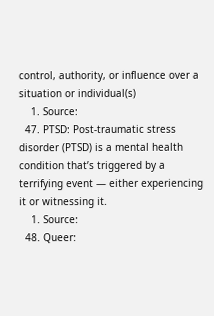control, authority, or influence over a situation or individual(s)
    1. Source:
  47. PTSD: Post-traumatic stress disorder (PTSD) is a mental health condition that’s triggered by a terrifying event — either experiencing it or witnessing it.
    1. Source:
  48. Queer: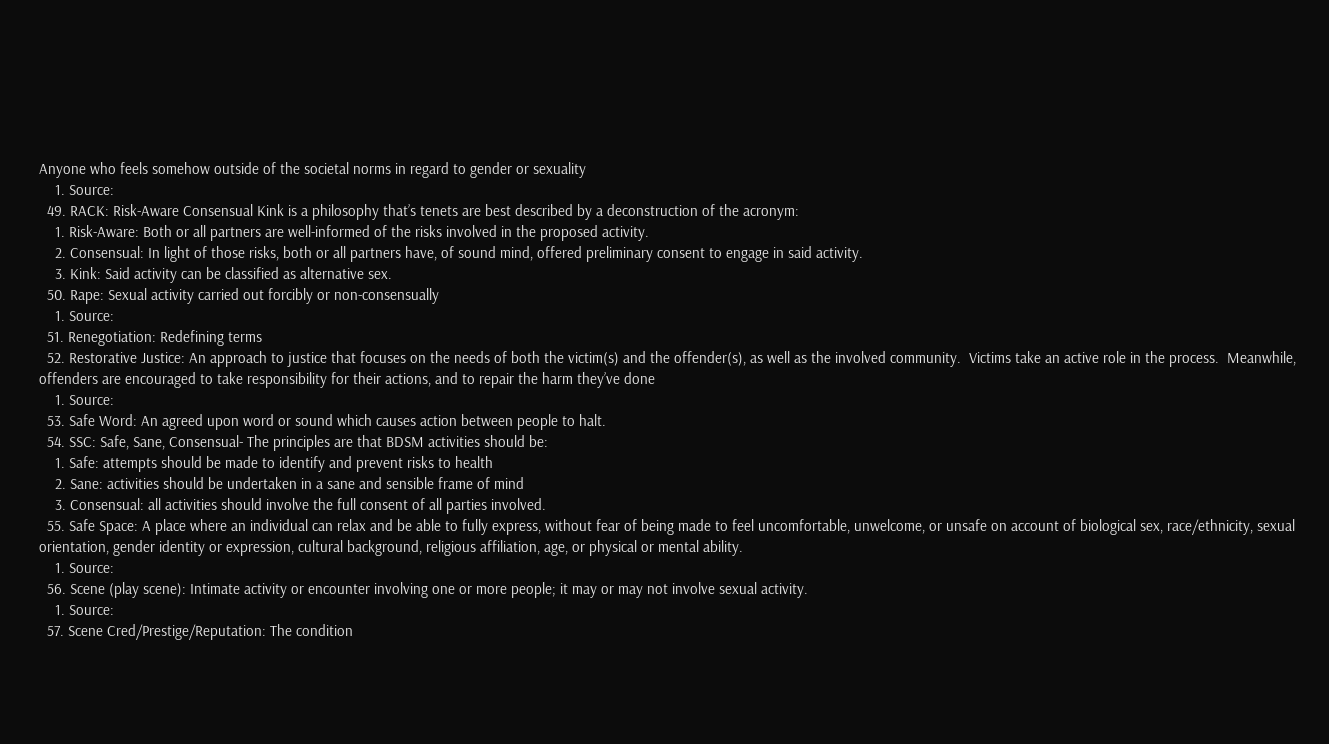Anyone who feels somehow outside of the societal norms in regard to gender or sexuality
    1. Source:
  49. RACK: Risk-Aware Consensual Kink is a philosophy that’s tenets are best described by a deconstruction of the acronym:
    1. Risk-Aware: Both or all partners are well-informed of the risks involved in the proposed activity.
    2. Consensual: In light of those risks, both or all partners have, of sound mind, offered preliminary consent to engage in said activity.
    3. Kink: Said activity can be classified as alternative sex.
  50. Rape: Sexual activity carried out forcibly or non-consensually
    1. Source:
  51. Renegotiation: Redefining terms
  52. Restorative Justice: An approach to justice that focuses on the needs of both the victim(s) and the offender(s), as well as the involved community.  Victims take an active role in the process.  Meanwhile, offenders are encouraged to take responsibility for their actions, and to repair the harm they’ve done
    1. Source:
  53. Safe Word: An agreed upon word or sound which causes action between people to halt.
  54. SSC: Safe, Sane, Consensual- The principles are that BDSM activities should be:
    1. Safe: attempts should be made to identify and prevent risks to health
    2. Sane: activities should be undertaken in a sane and sensible frame of mind
    3. Consensual: all activities should involve the full consent of all parties involved.
  55. Safe Space: A place where an individual can relax and be able to fully express, without fear of being made to feel uncomfortable, unwelcome, or unsafe on account of biological sex, race/ethnicity, sexual orientation, gender identity or expression, cultural background, religious affiliation, age, or physical or mental ability.
    1. Source:
  56. Scene (play scene): Intimate activity or encounter involving one or more people; it may or may not involve sexual activity.
    1. Source:
  57. Scene Cred/Prestige/Reputation: The condition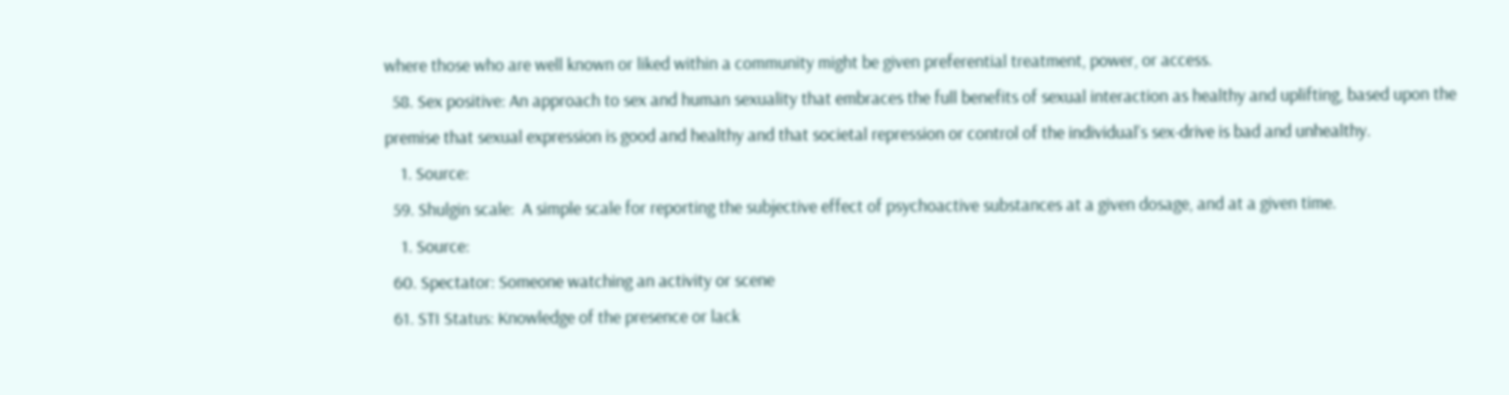where those who are well known or liked within a community might be given preferential treatment, power, or access.
  58. Sex positive: An approach to sex and human sexuality that embraces the full benefits of sexual interaction as healthy and uplifting, based upon the premise that sexual expression is good and healthy and that societal repression or control of the individual’s sex-drive is bad and unhealthy.
    1. Source:
  59. Shulgin scale:  A simple scale for reporting the subjective effect of psychoactive substances at a given dosage, and at a given time.
    1. Source:
  60. Spectator: Someone watching an activity or scene
  61. STI Status: Knowledge of the presence or lack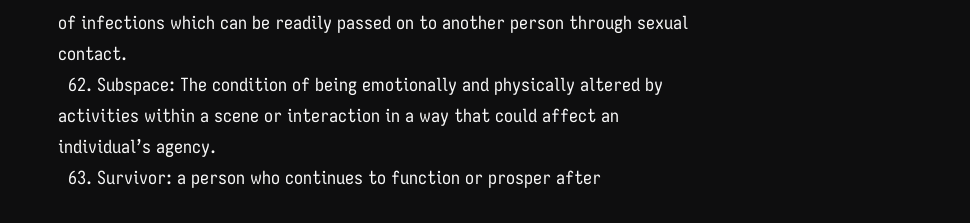of infections which can be readily passed on to another person through sexual contact.
  62. Subspace: The condition of being emotionally and physically altered by activities within a scene or interaction in a way that could affect an individual’s agency.
  63. Survivor: a person who continues to function or prosper after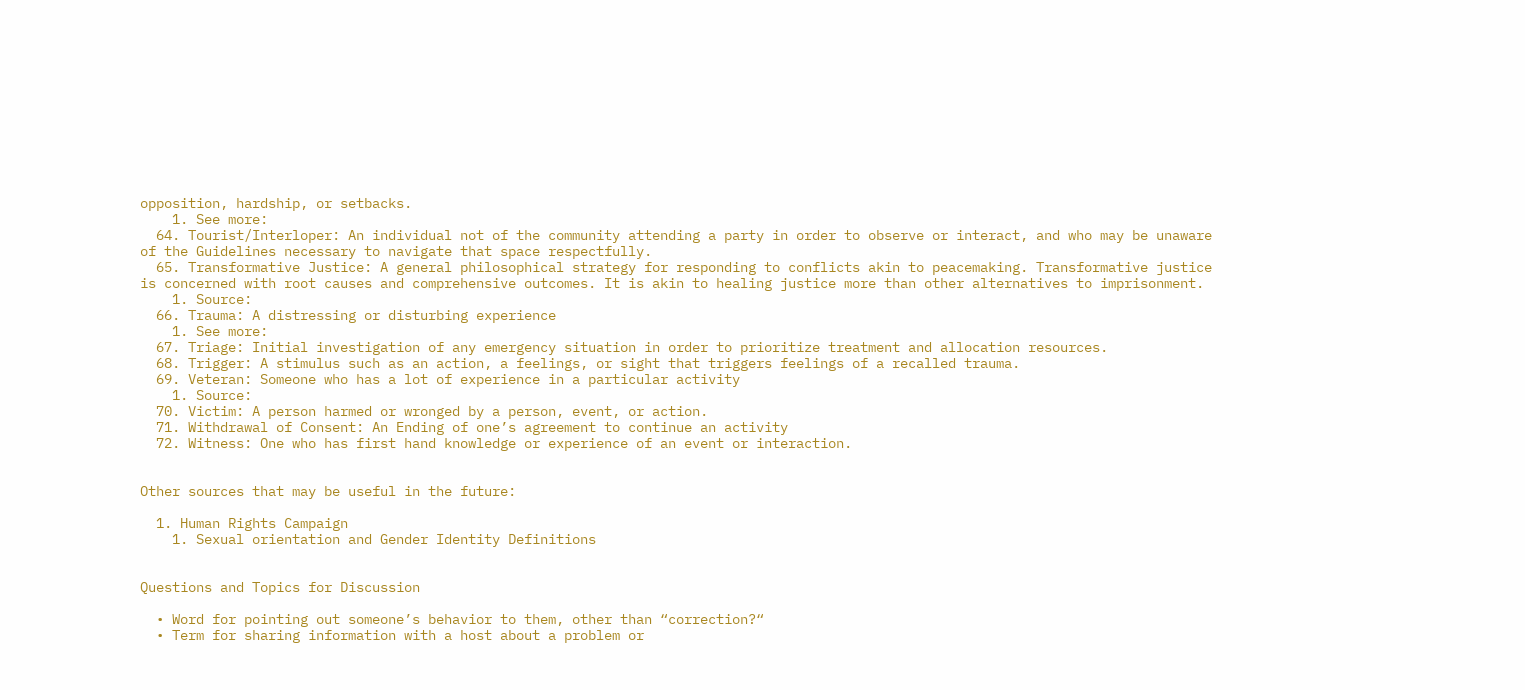opposition, hardship, or setbacks.
    1. See more:
  64. Tourist/Interloper: An individual not of the community attending a party in order to observe or interact, and who may be unaware of the Guidelines necessary to navigate that space respectfully.
  65. Transformative Justice: A general philosophical strategy for responding to conflicts akin to peacemaking. Transformative justice is concerned with root causes and comprehensive outcomes. It is akin to healing justice more than other alternatives to imprisonment.
    1. Source:
  66. Trauma: A distressing or disturbing experience
    1. See more:
  67. Triage: Initial investigation of any emergency situation in order to prioritize treatment and allocation resources.
  68. Trigger: A stimulus such as an action, a feelings, or sight that triggers feelings of a recalled trauma.
  69. Veteran: Someone who has a lot of experience in a particular activity
    1. Source:
  70. Victim: A person harmed or wronged by a person, event, or action.
  71. Withdrawal of Consent: An Ending of one’s agreement to continue an activity
  72. Witness: One who has first hand knowledge or experience of an event or interaction.


Other sources that may be useful in the future:

  1. Human Rights Campaign
    1. Sexual orientation and Gender Identity Definitions


Questions and Topics for Discussion

  • Word for pointing out someone’s behavior to them, other than “correction?“
  • Term for sharing information with a host about a problem or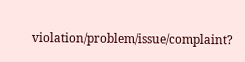violation/problem/issue/complaint?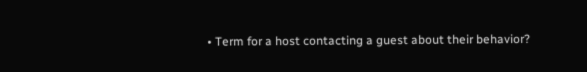• Term for a host contacting a guest about their behavior?